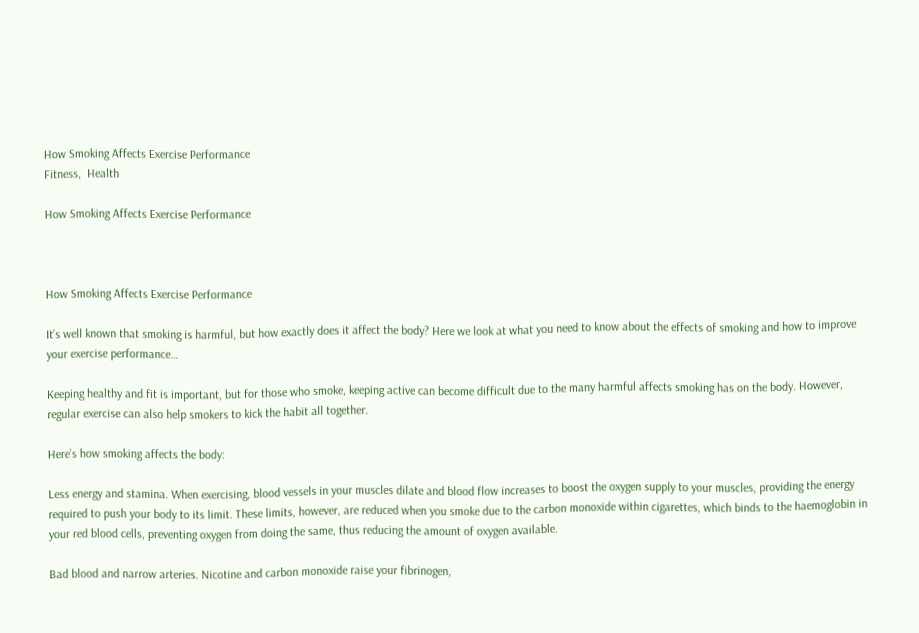How Smoking Affects Exercise Performance
Fitness,  Health

How Smoking Affects Exercise Performance



How Smoking Affects Exercise Performance

It’s well known that smoking is harmful, but how exactly does it affect the body? Here we look at what you need to know about the effects of smoking and how to improve your exercise performance…

Keeping healthy and fit is important, but for those who smoke, keeping active can become difficult due to the many harmful affects smoking has on the body. However, regular exercise can also help smokers to kick the habit all together.

Here’s how smoking affects the body:

Less energy and stamina. When exercising, blood vessels in your muscles dilate and blood flow increases to boost the oxygen supply to your muscles, providing the energy required to push your body to its limit. These limits, however, are reduced when you smoke due to the carbon monoxide within cigarettes, which binds to the haemoglobin in your red blood cells, preventing oxygen from doing the same, thus reducing the amount of oxygen available.

Bad blood and narrow arteries. Nicotine and carbon monoxide raise your fibrinogen,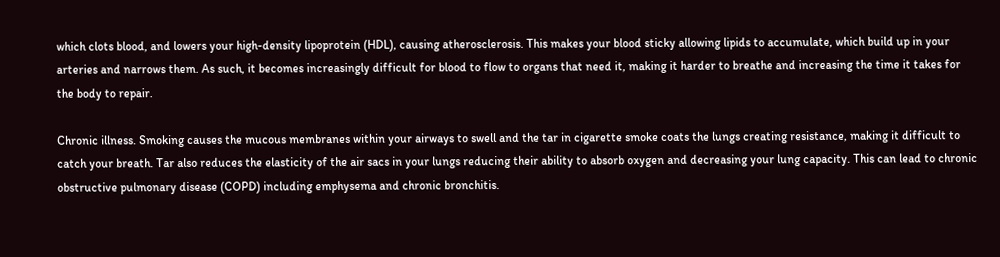which clots blood, and lowers your high-density lipoprotein (HDL), causing atherosclerosis. This makes your blood sticky allowing lipids to accumulate, which build up in your arteries and narrows them. As such, it becomes increasingly difficult for blood to flow to organs that need it, making it harder to breathe and increasing the time it takes for the body to repair.

Chronic illness. Smoking causes the mucous membranes within your airways to swell and the tar in cigarette smoke coats the lungs creating resistance, making it difficult to catch your breath. Tar also reduces the elasticity of the air sacs in your lungs reducing their ability to absorb oxygen and decreasing your lung capacity. This can lead to chronic obstructive pulmonary disease (COPD) including emphysema and chronic bronchitis.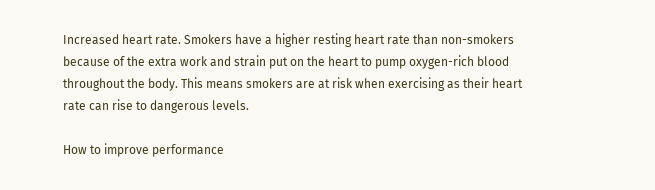Increased heart rate. Smokers have a higher resting heart rate than non-smokers because of the extra work and strain put on the heart to pump oxygen-rich blood throughout the body. This means smokers are at risk when exercising as their heart rate can rise to dangerous levels.

How to improve performance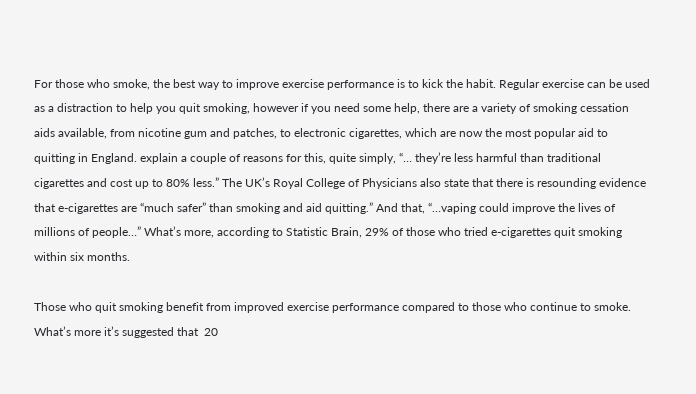For those who smoke, the best way to improve exercise performance is to kick the habit. Regular exercise can be used as a distraction to help you quit smoking, however if you need some help, there are a variety of smoking cessation aids available, from nicotine gum and patches, to electronic cigarettes, which are now the most popular aid to quitting in England. explain a couple of reasons for this, quite simply, “… they’re less harmful than traditional cigarettes and cost up to 80% less.” The UK’s Royal College of Physicians also state that there is resounding evidence that e-cigarettes are “much safer” than smoking and aid quitting.” And that, “…vaping could improve the lives of millions of people…” What’s more, according to Statistic Brain, 29% of those who tried e-cigarettes quit smoking within six months.

Those who quit smoking benefit from improved exercise performance compared to those who continue to smoke. What’s more it’s suggested that  20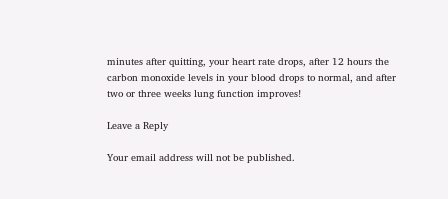minutes after quitting, your heart rate drops, after 12 hours the carbon monoxide levels in your blood drops to normal, and after two or three weeks lung function improves!

Leave a Reply

Your email address will not be published.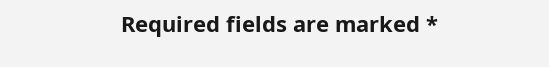Required fields are marked *